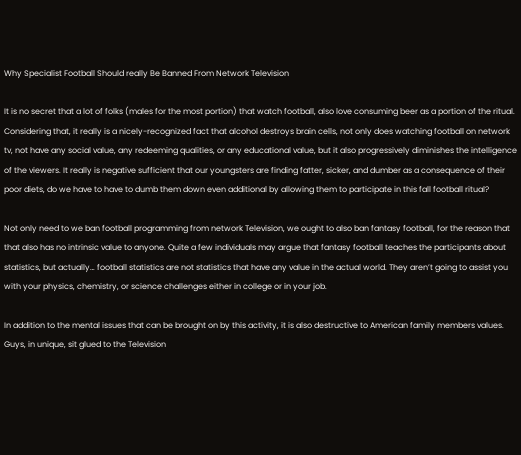Why Specialist Football Should really Be Banned From Network Television

It is no secret that a lot of folks (males for the most portion) that watch football, also love consuming beer as a portion of the ritual. Considering that, it really is a nicely-recognized fact that alcohol destroys brain cells, not only does watching football on network tv, not have any social value, any redeeming qualities, or any educational value, but it also progressively diminishes the intelligence of the viewers. It really is negative sufficient that our youngsters are finding fatter, sicker, and dumber as a consequence of their poor diets, do we have to have to dumb them down even additional by allowing them to participate in this fall football ritual?

Not only need to we ban football programming from network Television, we ought to also ban fantasy football, for the reason that that also has no intrinsic value to anyone. Quite a few individuals may argue that fantasy football teaches the participants about statistics, but actually… football statistics are not statistics that have any value in the actual world. They aren’t going to assist you with your physics, chemistry, or science challenges either in college or in your job.

In addition to the mental issues that can be brought on by this activity, it is also destructive to American family members values. Guys, in unique, sit glued to the Television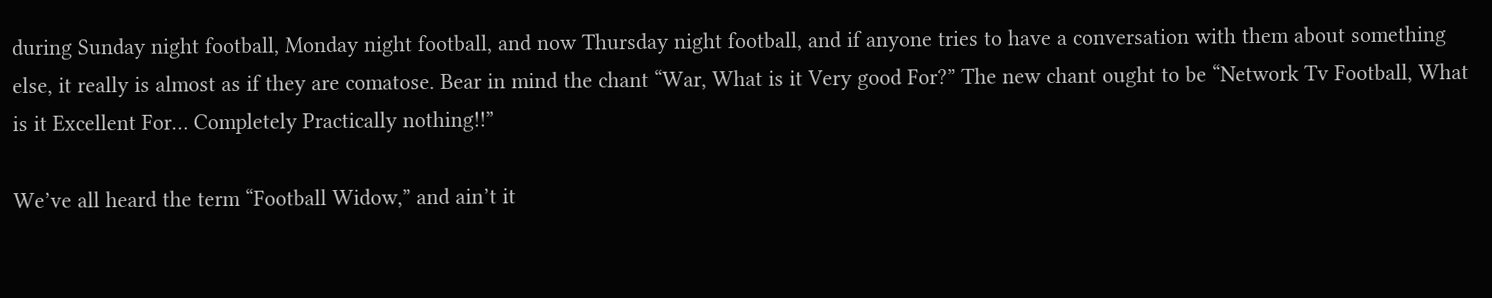during Sunday night football, Monday night football, and now Thursday night football, and if anyone tries to have a conversation with them about something else, it really is almost as if they are comatose. Bear in mind the chant “War, What is it Very good For?” The new chant ought to be “Network Tv Football, What is it Excellent For… Completely Practically nothing!!”

We’ve all heard the term “Football Widow,” and ain’t it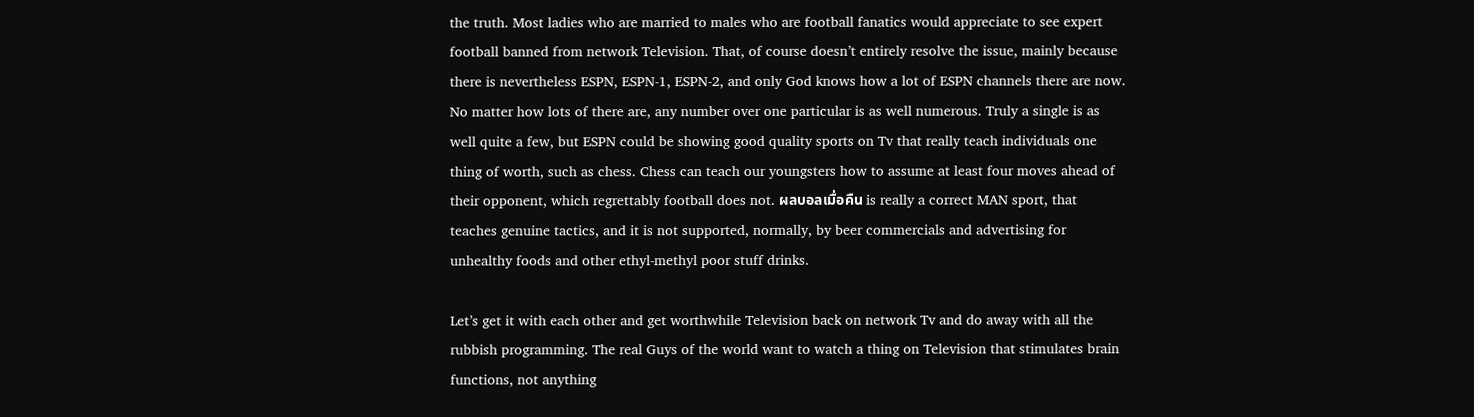the truth. Most ladies who are married to males who are football fanatics would appreciate to see expert football banned from network Television. That, of course doesn’t entirely resolve the issue, mainly because there is nevertheless ESPN, ESPN-1, ESPN-2, and only God knows how a lot of ESPN channels there are now. No matter how lots of there are, any number over one particular is as well numerous. Truly a single is as well quite a few, but ESPN could be showing good quality sports on Tv that really teach individuals one thing of worth, such as chess. Chess can teach our youngsters how to assume at least four moves ahead of their opponent, which regrettably football does not. ผลบอลเมื่อคืน is really a correct MAN sport, that teaches genuine tactics, and it is not supported, normally, by beer commercials and advertising for unhealthy foods and other ethyl-methyl poor stuff drinks.

Let’s get it with each other and get worthwhile Television back on network Tv and do away with all the rubbish programming. The real Guys of the world want to watch a thing on Television that stimulates brain functions, not anything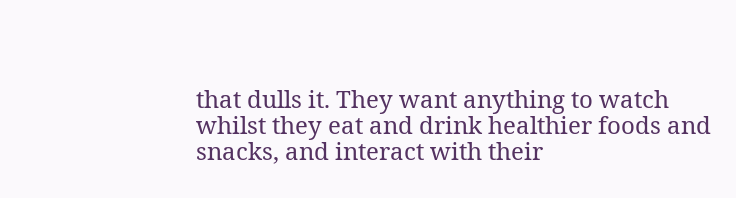that dulls it. They want anything to watch whilst they eat and drink healthier foods and snacks, and interact with their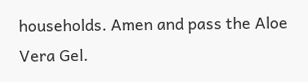households. Amen and pass the Aloe Vera Gel.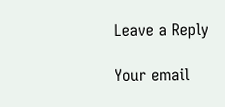Leave a Reply

Your email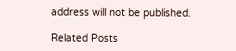address will not be published.

Related Posts